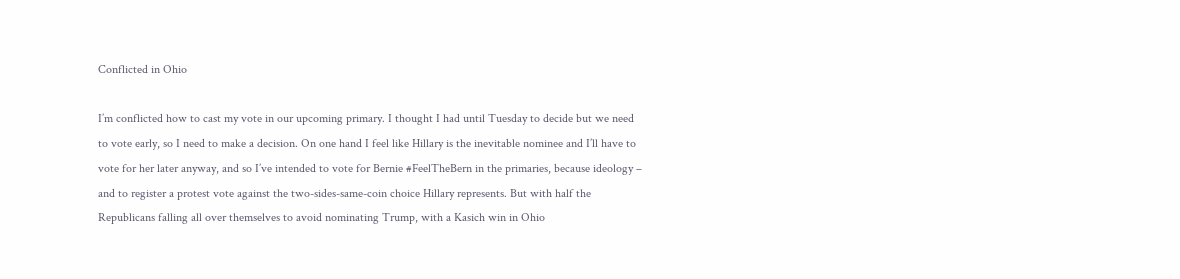Conflicted in Ohio

I’m conflicted how to cast my vote in our upcoming primary. I thought I had until Tuesday to decide but we need to vote early, so I need to make a decision. On one hand I feel like Hillary is the inevitable nominee and I’ll have to vote for her later anyway, and so I’ve intended to vote for Bernie #FeelTheBern in the primaries, because ideology – and to register a protest vote against the two-sides-same-coin choice Hillary represents. But with half the Republicans falling all over themselves to avoid nominating Trump, with a Kasich win in Ohio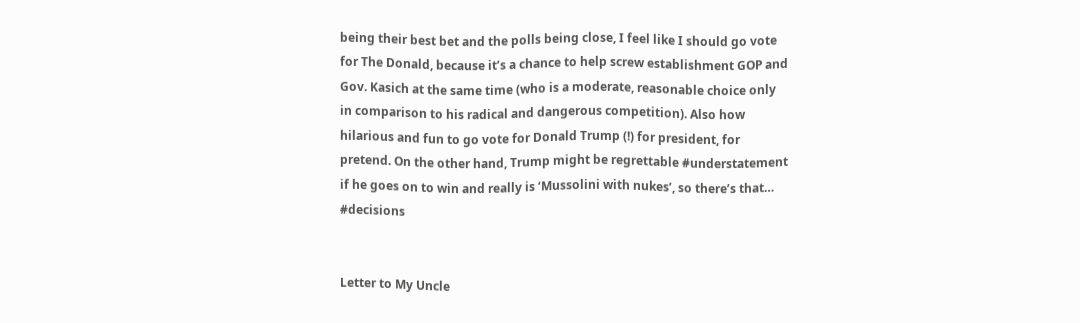being their best bet and the polls being close, I feel like I should go vote for The Donald, because it’s a chance to help screw establishment GOP and Gov. Kasich at the same time (who is a moderate, reasonable choice only in comparison to his radical and dangerous competition). Also how hilarious and fun to go vote for Donald Trump (!) for president, for pretend. On the other hand, Trump might be regrettable #understatement if he goes on to win and really is ‘Mussolini with nukes’, so there’s that…  #decisions


Letter to My Uncle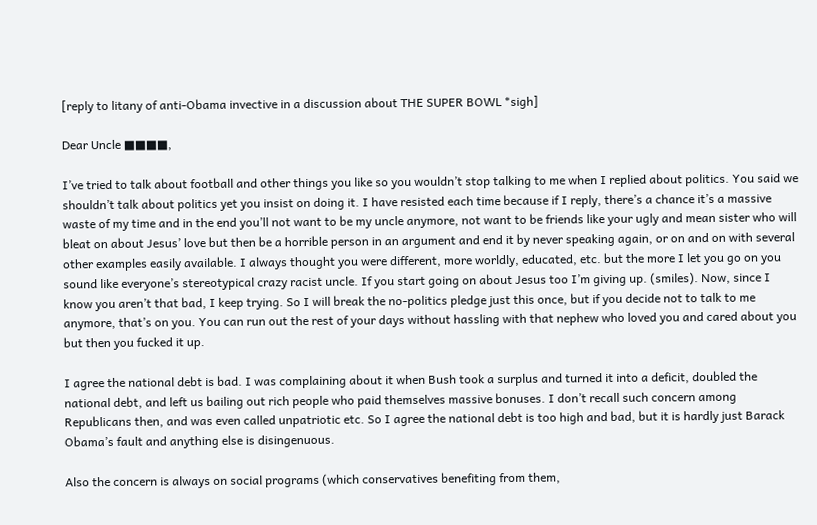[reply to litany of anti-Obama invective in a discussion about THE SUPER BOWL *sigh]

Dear Uncle ■■■■,

I’ve tried to talk about football and other things you like so you wouldn’t stop talking to me when I replied about politics. You said we shouldn’t talk about politics yet you insist on doing it. I have resisted each time because if I reply, there’s a chance it’s a massive waste of my time and in the end you’ll not want to be my uncle anymore, not want to be friends like your ugly and mean sister who will bleat on about Jesus’ love but then be a horrible person in an argument and end it by never speaking again, or on and on with several other examples easily available. I always thought you were different, more worldly, educated, etc. but the more I let you go on you sound like everyone’s stereotypical crazy racist uncle. If you start going on about Jesus too I’m giving up. (smiles). Now, since I know you aren’t that bad, I keep trying. So I will break the no-politics pledge just this once, but if you decide not to talk to me anymore, that’s on you. You can run out the rest of your days without hassling with that nephew who loved you and cared about you but then you fucked it up.

I agree the national debt is bad. I was complaining about it when Bush took a surplus and turned it into a deficit, doubled the national debt, and left us bailing out rich people who paid themselves massive bonuses. I don’t recall such concern among Republicans then, and was even called unpatriotic etc. So I agree the national debt is too high and bad, but it is hardly just Barack Obama’s fault and anything else is disingenuous.

Also the concern is always on social programs (which conservatives benefiting from them,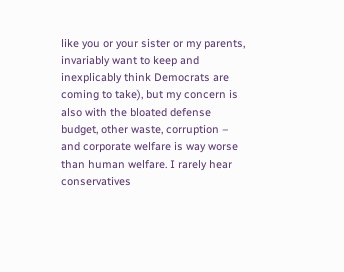like you or your sister or my parents, invariably want to keep and inexplicably think Democrats are coming to take), but my concern is also with the bloated defense budget, other waste, corruption – and corporate welfare is way worse than human welfare. I rarely hear conservatives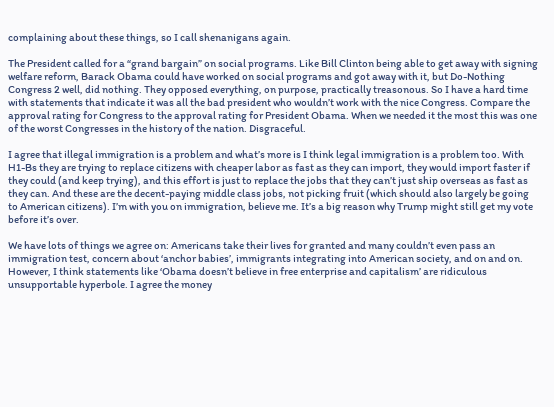complaining about these things, so I call shenanigans again.

The President called for a “grand bargain” on social programs. Like Bill Clinton being able to get away with signing welfare reform, Barack Obama could have worked on social programs and got away with it, but Do-Nothing Congress 2 well, did nothing. They opposed everything, on purpose, practically treasonous. So I have a hard time with statements that indicate it was all the bad president who wouldn’t work with the nice Congress. Compare the approval rating for Congress to the approval rating for President Obama. When we needed it the most this was one of the worst Congresses in the history of the nation. Disgraceful.

I agree that illegal immigration is a problem and what’s more is I think legal immigration is a problem too. With H1-Bs they are trying to replace citizens with cheaper labor as fast as they can import, they would import faster if they could (and keep trying), and this effort is just to replace the jobs that they can’t just ship overseas as fast as they can. And these are the decent-paying middle class jobs, not picking fruit (which should also largely be going to American citizens). I’m with you on immigration, believe me. It’s a big reason why Trump might still get my vote before it’s over.

We have lots of things we agree on: Americans take their lives for granted and many couldn’t even pass an immigration test, concern about ‘anchor babies’, immigrants integrating into American society, and on and on. However, I think statements like ‘Obama doesn’t believe in free enterprise and capitalism’ are ridiculous unsupportable hyperbole. I agree the money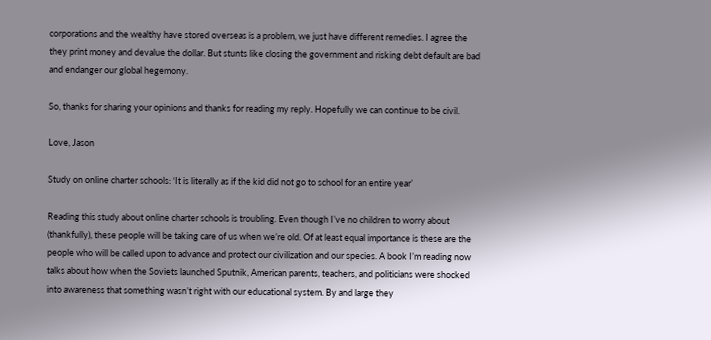corporations and the wealthy have stored overseas is a problem, we just have different remedies. I agree the they print money and devalue the dollar. But stunts like closing the government and risking debt default are bad and endanger our global hegemony.

So, thanks for sharing your opinions and thanks for reading my reply. Hopefully we can continue to be civil.

Love, Jason

Study on online charter schools: ‘It is literally as if the kid did not go to school for an entire year’

Reading this study about online charter schools is troubling. Even though I’ve no children to worry about (thankfully), these people will be taking care of us when we’re old. Of at least equal importance is these are the people who will be called upon to advance and protect our civilization and our species. A book I’m reading now talks about how when the Soviets launched Sputnik, American parents, teachers, and politicians were shocked into awareness that something wasn’t right with our educational system. By and large they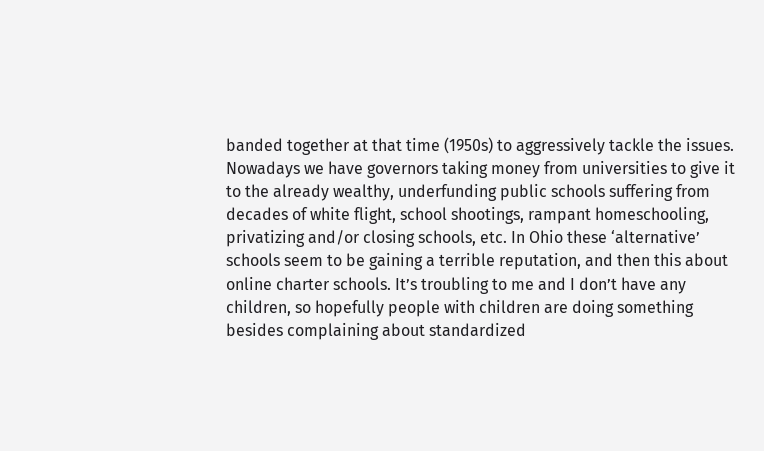banded together at that time (1950s) to aggressively tackle the issues. Nowadays we have governors taking money from universities to give it to the already wealthy, underfunding public schools suffering from decades of white flight, school shootings, rampant homeschooling, privatizing and/or closing schools, etc. In Ohio these ‘alternative’ schools seem to be gaining a terrible reputation, and then this about online charter schools. It’s troubling to me and I don’t have any children, so hopefully people with children are doing something besides complaining about standardized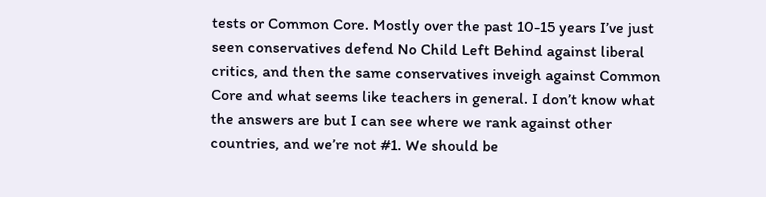tests or Common Core. Mostly over the past 10-15 years I’ve just seen conservatives defend No Child Left Behind against liberal critics, and then the same conservatives inveigh against Common Core and what seems like teachers in general. I don’t know what the answers are but I can see where we rank against other countries, and we’re not #1. We should be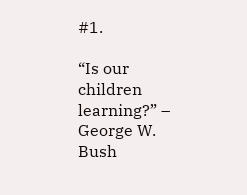#1.

“Is our children learning?” – George W. Bush